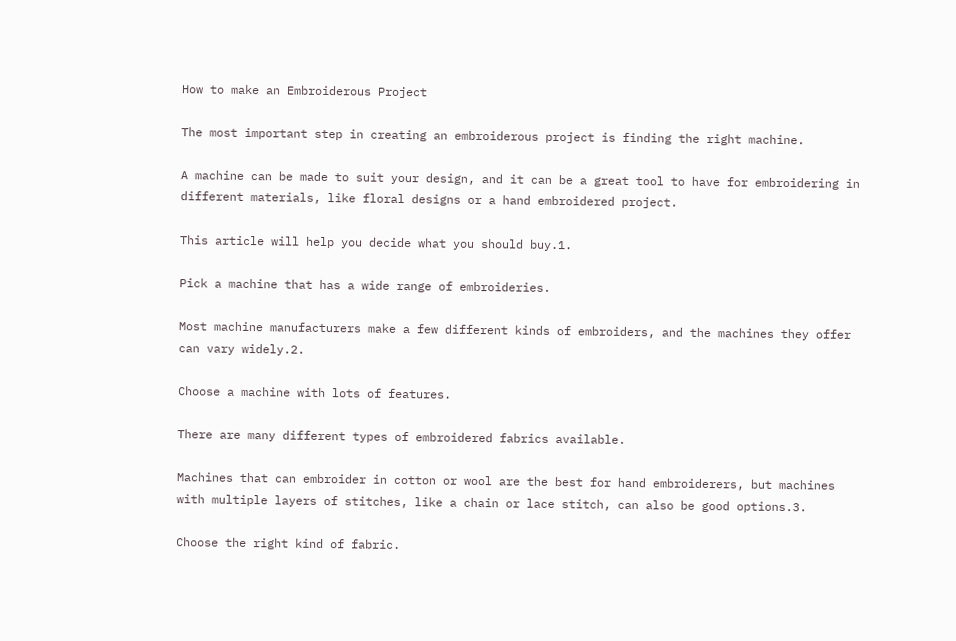How to make an Embroiderous Project

The most important step in creating an embroiderous project is finding the right machine.

A machine can be made to suit your design, and it can be a great tool to have for embroidering in different materials, like floral designs or a hand embroidered project.

This article will help you decide what you should buy.1.

Pick a machine that has a wide range of embroideries.

Most machine manufacturers make a few different kinds of embroiders, and the machines they offer can vary widely.2.

Choose a machine with lots of features.

There are many different types of embroidered fabrics available.

Machines that can embroider in cotton or wool are the best for hand embroiderers, but machines with multiple layers of stitches, like a chain or lace stitch, can also be good options.3.

Choose the right kind of fabric.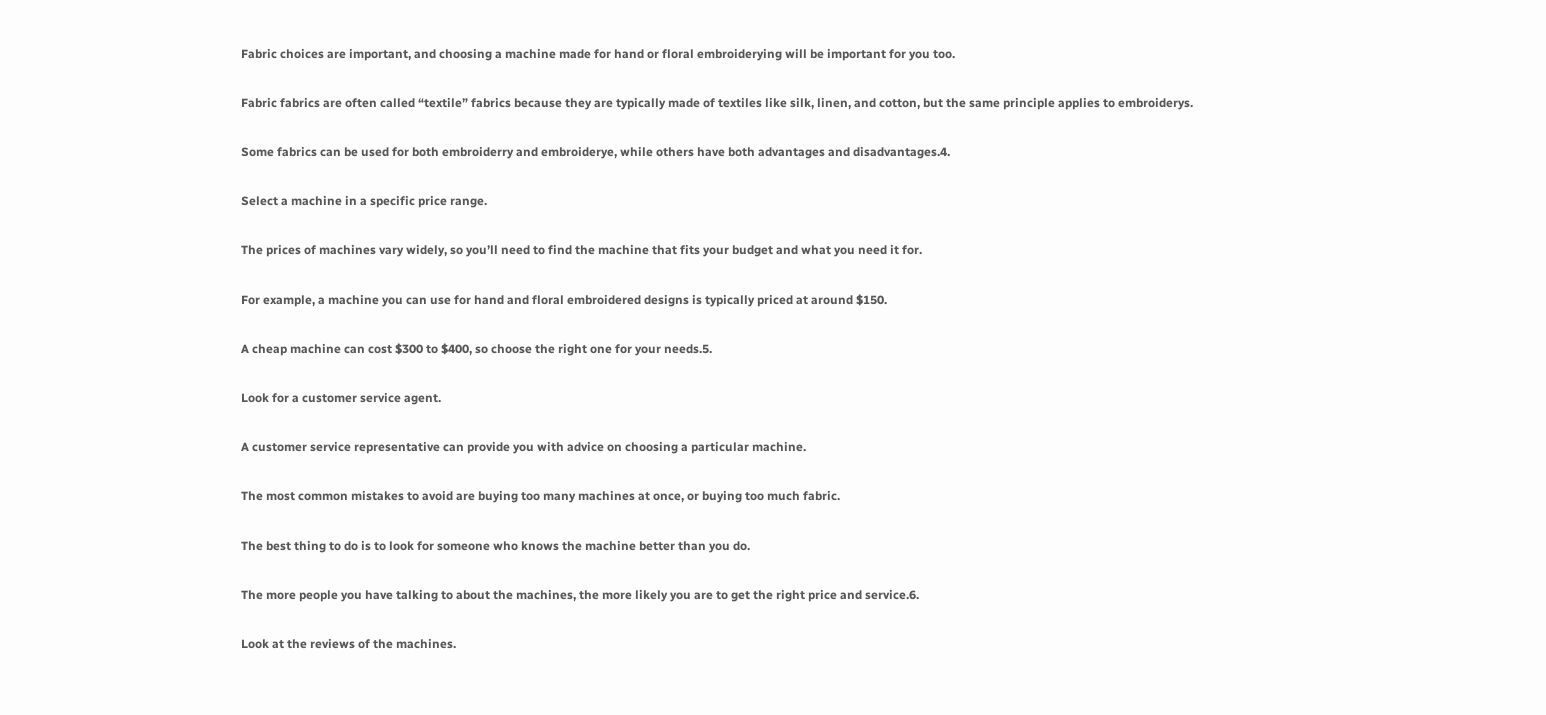Fabric choices are important, and choosing a machine made for hand or floral embroiderying will be important for you too.

Fabric fabrics are often called “textile” fabrics because they are typically made of textiles like silk, linen, and cotton, but the same principle applies to embroiderys.

Some fabrics can be used for both embroiderry and embroiderye, while others have both advantages and disadvantages.4.

Select a machine in a specific price range.

The prices of machines vary widely, so you’ll need to find the machine that fits your budget and what you need it for.

For example, a machine you can use for hand and floral embroidered designs is typically priced at around $150.

A cheap machine can cost $300 to $400, so choose the right one for your needs.5.

Look for a customer service agent.

A customer service representative can provide you with advice on choosing a particular machine.

The most common mistakes to avoid are buying too many machines at once, or buying too much fabric.

The best thing to do is to look for someone who knows the machine better than you do.

The more people you have talking to about the machines, the more likely you are to get the right price and service.6.

Look at the reviews of the machines.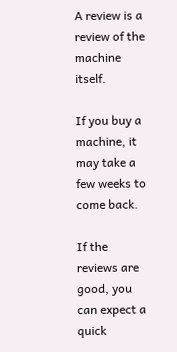A review is a review of the machine itself.

If you buy a machine, it may take a few weeks to come back.

If the reviews are good, you can expect a quick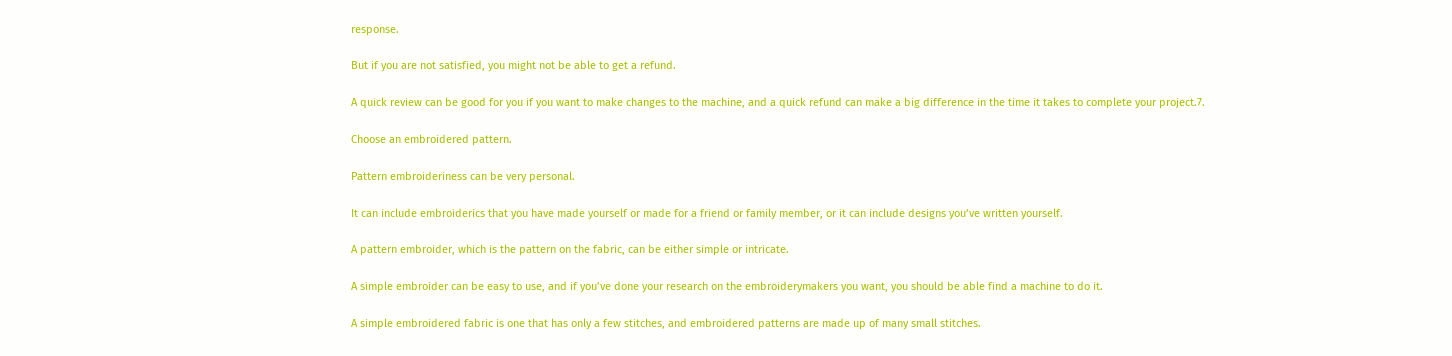response.

But if you are not satisfied, you might not be able to get a refund.

A quick review can be good for you if you want to make changes to the machine, and a quick refund can make a big difference in the time it takes to complete your project.7.

Choose an embroidered pattern.

Pattern embroideriness can be very personal.

It can include embroiderics that you have made yourself or made for a friend or family member, or it can include designs you’ve written yourself.

A pattern embroider, which is the pattern on the fabric, can be either simple or intricate.

A simple embroider can be easy to use, and if you’ve done your research on the embroiderymakers you want, you should be able find a machine to do it.

A simple embroidered fabric is one that has only a few stitches, and embroidered patterns are made up of many small stitches.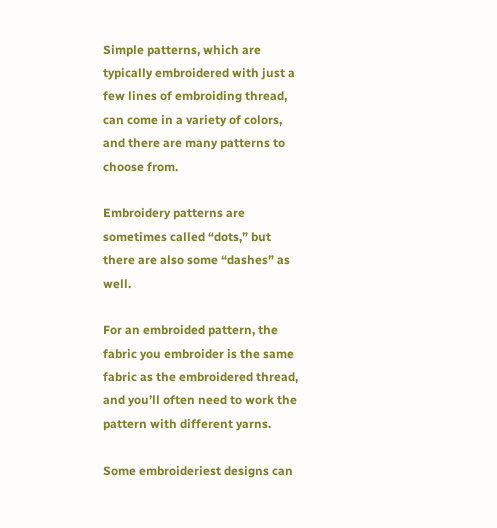Simple patterns, which are typically embroidered with just a few lines of embroiding thread, can come in a variety of colors, and there are many patterns to choose from.

Embroidery patterns are sometimes called “dots,” but there are also some “dashes” as well.

For an embroided pattern, the fabric you embroider is the same fabric as the embroidered thread, and you’ll often need to work the pattern with different yarns.

Some embroideriest designs can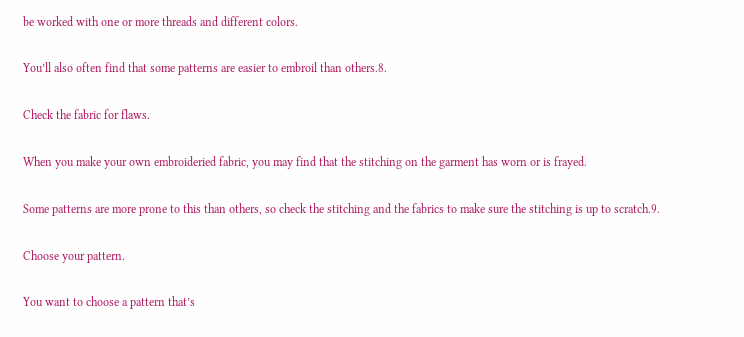be worked with one or more threads and different colors.

You’ll also often find that some patterns are easier to embroil than others.8.

Check the fabric for flaws.

When you make your own embroideried fabric, you may find that the stitching on the garment has worn or is frayed.

Some patterns are more prone to this than others, so check the stitching and the fabrics to make sure the stitching is up to scratch.9.

Choose your pattern.

You want to choose a pattern that’s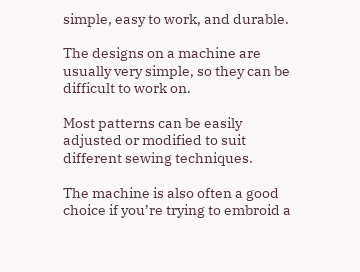simple, easy to work, and durable.

The designs on a machine are usually very simple, so they can be difficult to work on.

Most patterns can be easily adjusted or modified to suit different sewing techniques.

The machine is also often a good choice if you’re trying to embroid a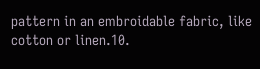pattern in an embroidable fabric, like cotton or linen.10.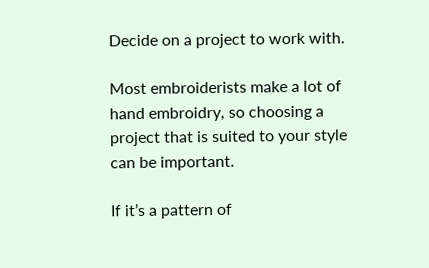Decide on a project to work with.

Most embroiderists make a lot of hand embroidry, so choosing a project that is suited to your style can be important.

If it’s a pattern of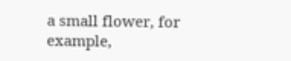a small flower, for example,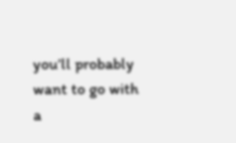you’ll probably want to go with a